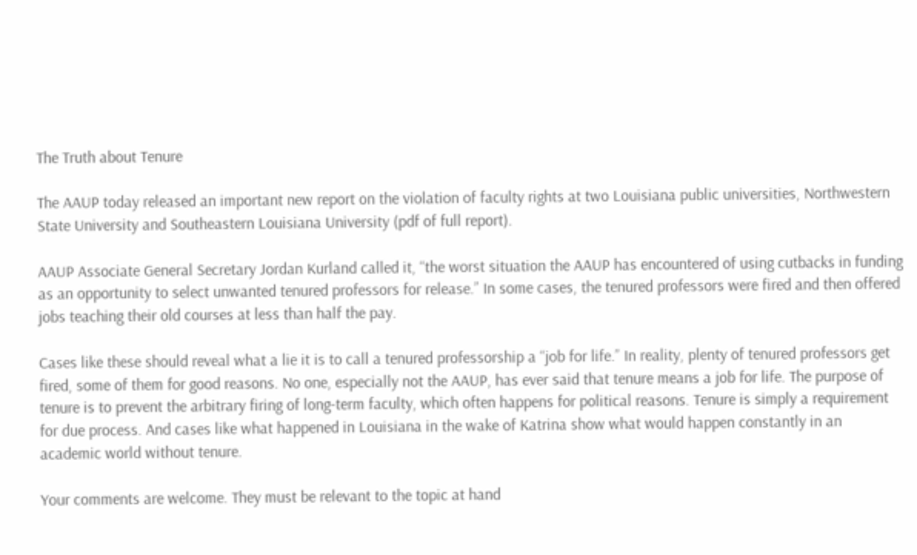The Truth about Tenure

The AAUP today released an important new report on the violation of faculty rights at two Louisiana public universities, Northwestern State University and Southeastern Louisiana University (pdf of full report).

AAUP Associate General Secretary Jordan Kurland called it, “the worst situation the AAUP has encountered of using cutbacks in funding as an opportunity to select unwanted tenured professors for release.” In some cases, the tenured professors were fired and then offered jobs teaching their old courses at less than half the pay.

Cases like these should reveal what a lie it is to call a tenured professorship a “job for life.” In reality, plenty of tenured professors get fired, some of them for good reasons. No one, especially not the AAUP, has ever said that tenure means a job for life. The purpose of tenure is to prevent the arbitrary firing of long-term faculty, which often happens for political reasons. Tenure is simply a requirement for due process. And cases like what happened in Louisiana in the wake of Katrina show what would happen constantly in an academic world without tenure.

Your comments are welcome. They must be relevant to the topic at hand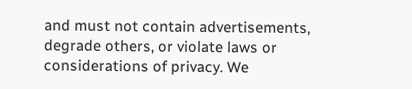and must not contain advertisements, degrade others, or violate laws or considerations of privacy. We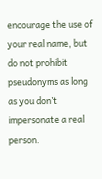encourage the use of your real name, but do not prohibit pseudonyms as long as you don’t impersonate a real person.